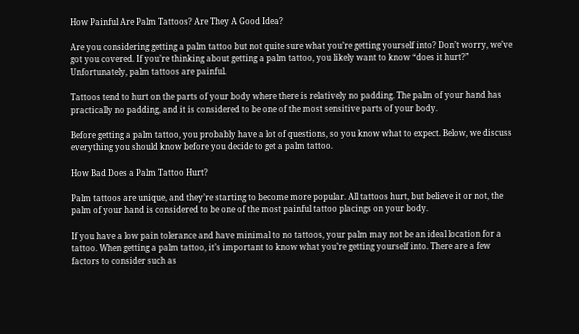How Painful Are Palm Tattoos? Are They A Good Idea?

Are you considering getting a palm tattoo but not quite sure what you’re getting yourself into? Don’t worry, we’ve got you covered. If you’re thinking about getting a palm tattoo, you likely want to know “does it hurt?” Unfortunately, palm tattoos are painful.

Tattoos tend to hurt on the parts of your body where there is relatively no padding. The palm of your hand has practically no padding, and it is considered to be one of the most sensitive parts of your body.

Before getting a palm tattoo, you probably have a lot of questions, so you know what to expect. Below, we discuss everything you should know before you decide to get a palm tattoo.

How Bad Does a Palm Tattoo Hurt?

Palm tattoos are unique, and they’re starting to become more popular. All tattoos hurt, but believe it or not, the palm of your hand is considered to be one of the most painful tattoo placings on your body.

If you have a low pain tolerance and have minimal to no tattoos, your palm may not be an ideal location for a tattoo. When getting a palm tattoo, it’s important to know what you’re getting yourself into. There are a few factors to consider such as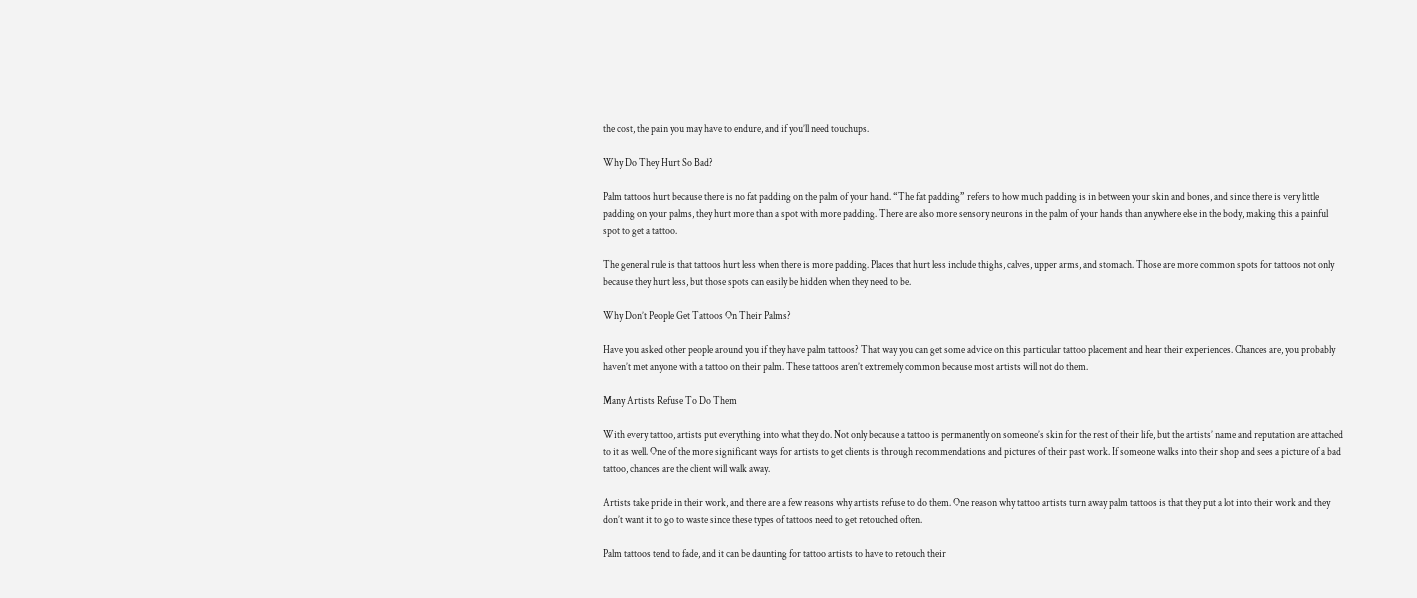the cost, the pain you may have to endure, and if you’ll need touchups.

Why Do They Hurt So Bad?

Palm tattoos hurt because there is no fat padding on the palm of your hand. “The fat padding” refers to how much padding is in between your skin and bones, and since there is very little padding on your palms, they hurt more than a spot with more padding. There are also more sensory neurons in the palm of your hands than anywhere else in the body, making this a painful spot to get a tattoo.

The general rule is that tattoos hurt less when there is more padding. Places that hurt less include thighs, calves, upper arms, and stomach. Those are more common spots for tattoos not only because they hurt less, but those spots can easily be hidden when they need to be.

Why Don’t People Get Tattoos On Their Palms?

Have you asked other people around you if they have palm tattoos? That way you can get some advice on this particular tattoo placement and hear their experiences. Chances are, you probably haven’t met anyone with a tattoo on their palm. These tattoos aren’t extremely common because most artists will not do them.

Many Artists Refuse To Do Them

With every tattoo, artists put everything into what they do. Not only because a tattoo is permanently on someone’s skin for the rest of their life, but the artists’ name and reputation are attached to it as well. One of the more significant ways for artists to get clients is through recommendations and pictures of their past work. If someone walks into their shop and sees a picture of a bad tattoo, chances are the client will walk away.

Artists take pride in their work, and there are a few reasons why artists refuse to do them. One reason why tattoo artists turn away palm tattoos is that they put a lot into their work and they don’t want it to go to waste since these types of tattoos need to get retouched often.

Palm tattoos tend to fade, and it can be daunting for tattoo artists to have to retouch their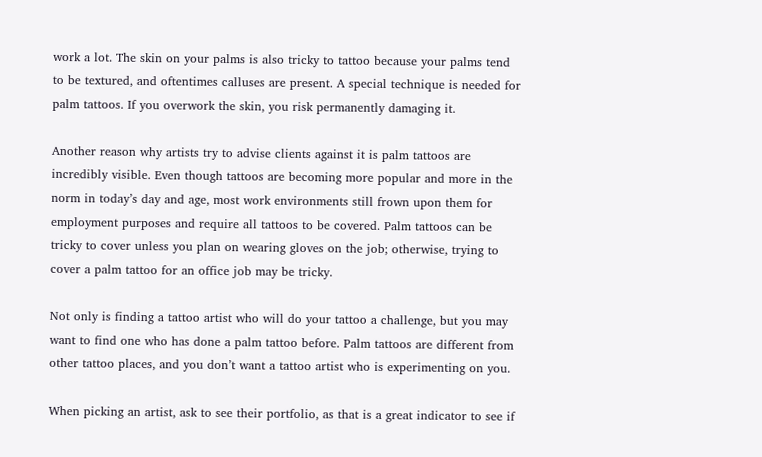work a lot. The skin on your palms is also tricky to tattoo because your palms tend to be textured, and oftentimes calluses are present. A special technique is needed for palm tattoos. If you overwork the skin, you risk permanently damaging it.

Another reason why artists try to advise clients against it is palm tattoos are incredibly visible. Even though tattoos are becoming more popular and more in the norm in today’s day and age, most work environments still frown upon them for employment purposes and require all tattoos to be covered. Palm tattoos can be tricky to cover unless you plan on wearing gloves on the job; otherwise, trying to cover a palm tattoo for an office job may be tricky.

Not only is finding a tattoo artist who will do your tattoo a challenge, but you may want to find one who has done a palm tattoo before. Palm tattoos are different from other tattoo places, and you don’t want a tattoo artist who is experimenting on you.

When picking an artist, ask to see their portfolio, as that is a great indicator to see if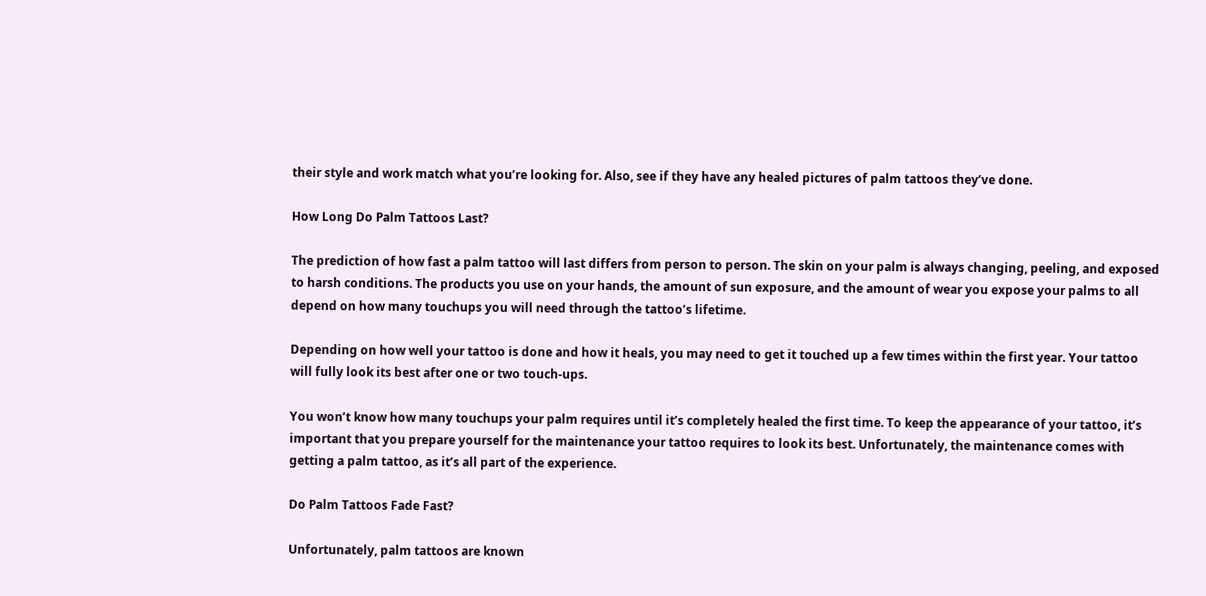their style and work match what you’re looking for. Also, see if they have any healed pictures of palm tattoos they’ve done.

How Long Do Palm Tattoos Last?

The prediction of how fast a palm tattoo will last differs from person to person. The skin on your palm is always changing, peeling, and exposed to harsh conditions. The products you use on your hands, the amount of sun exposure, and the amount of wear you expose your palms to all depend on how many touchups you will need through the tattoo’s lifetime.

Depending on how well your tattoo is done and how it heals, you may need to get it touched up a few times within the first year. Your tattoo will fully look its best after one or two touch-ups.

You won’t know how many touchups your palm requires until it’s completely healed the first time. To keep the appearance of your tattoo, it’s important that you prepare yourself for the maintenance your tattoo requires to look its best. Unfortunately, the maintenance comes with getting a palm tattoo, as it’s all part of the experience.

Do Palm Tattoos Fade Fast?

Unfortunately, palm tattoos are known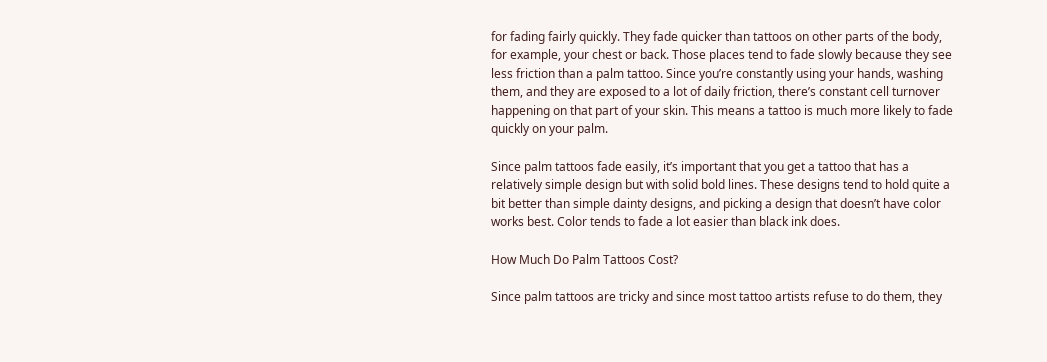for fading fairly quickly. They fade quicker than tattoos on other parts of the body, for example, your chest or back. Those places tend to fade slowly because they see less friction than a palm tattoo. Since you’re constantly using your hands, washing them, and they are exposed to a lot of daily friction, there’s constant cell turnover happening on that part of your skin. This means a tattoo is much more likely to fade quickly on your palm.

Since palm tattoos fade easily, it’s important that you get a tattoo that has a relatively simple design but with solid bold lines. These designs tend to hold quite a bit better than simple dainty designs, and picking a design that doesn’t have color works best. Color tends to fade a lot easier than black ink does.

How Much Do Palm Tattoos Cost?

Since palm tattoos are tricky and since most tattoo artists refuse to do them, they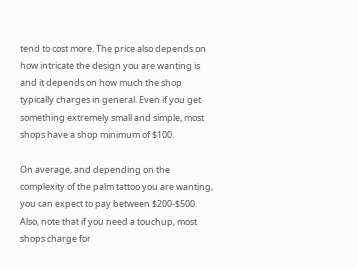tend to cost more. The price also depends on how intricate the design you are wanting is and it depends on how much the shop typically charges in general. Even if you get something extremely small and simple, most shops have a shop minimum of $100.

On average, and depending on the complexity of the palm tattoo you are wanting, you can expect to pay between $200-$500. Also, note that if you need a touchup, most shops charge for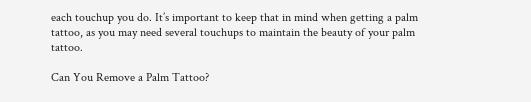each touchup you do. It’s important to keep that in mind when getting a palm tattoo, as you may need several touchups to maintain the beauty of your palm tattoo.

Can You Remove a Palm Tattoo?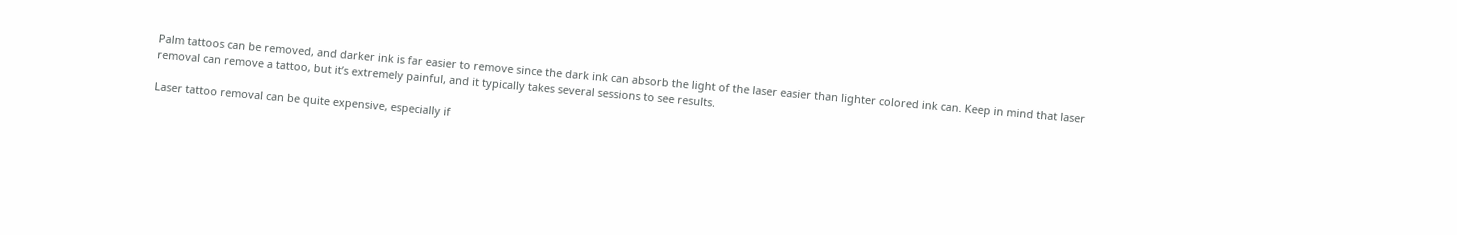Palm tattoos can be removed, and darker ink is far easier to remove since the dark ink can absorb the light of the laser easier than lighter colored ink can. Keep in mind that laser removal can remove a tattoo, but it’s extremely painful, and it typically takes several sessions to see results.

Laser tattoo removal can be quite expensive, especially if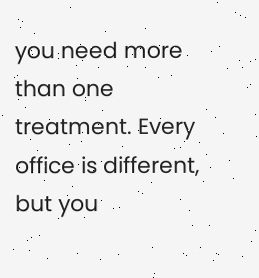you need more than one treatment. Every office is different, but you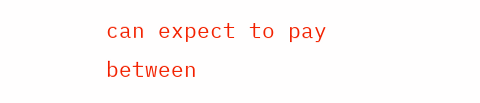can expect to pay between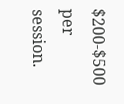$200-$500 per session.